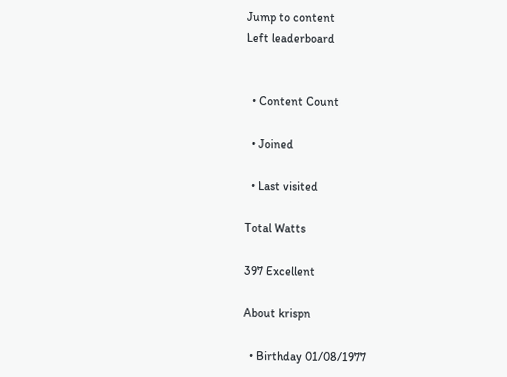Jump to content
Left leaderboard


  • Content Count

  • Joined

  • Last visited

Total Watts

397 Excellent

About krispn

  • Birthday 01/08/1977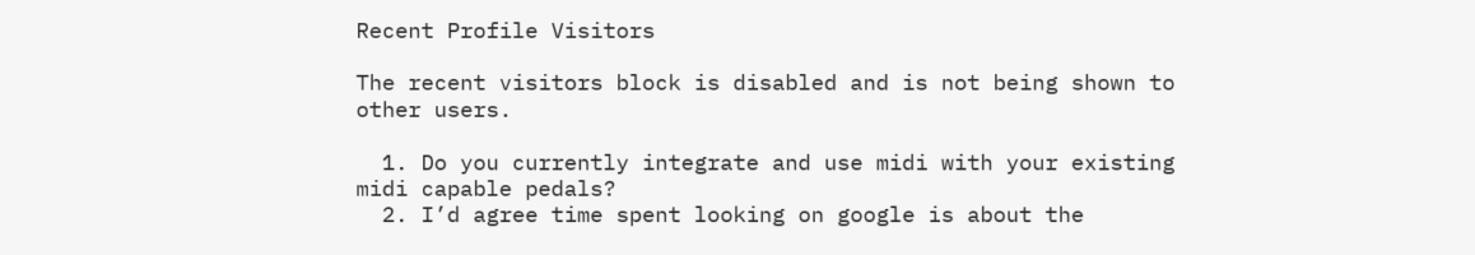Recent Profile Visitors

The recent visitors block is disabled and is not being shown to other users.

  1. Do you currently integrate and use midi with your existing midi capable pedals?
  2. I’d agree time spent looking on google is about the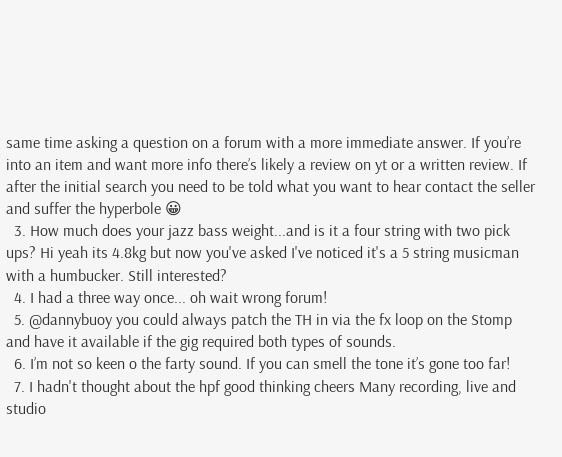same time asking a question on a forum with a more immediate answer. If you’re into an item and want more info there’s likely a review on yt or a written review. If after the initial search you need to be told what you want to hear contact the seller and suffer the hyperbole 😀
  3. How much does your jazz bass weight...and is it a four string with two pick ups? Hi yeah its 4.8kg but now you've asked I've noticed it's a 5 string musicman with a humbucker. Still interested?
  4. I had a three way once... oh wait wrong forum!
  5. @dannybuoy you could always patch the TH in via the fx loop on the Stomp and have it available if the gig required both types of sounds.
  6. I’m not so keen o the farty sound. If you can smell the tone it’s gone too far!
  7. I hadn't thought about the hpf good thinking cheers Many recording, live and studio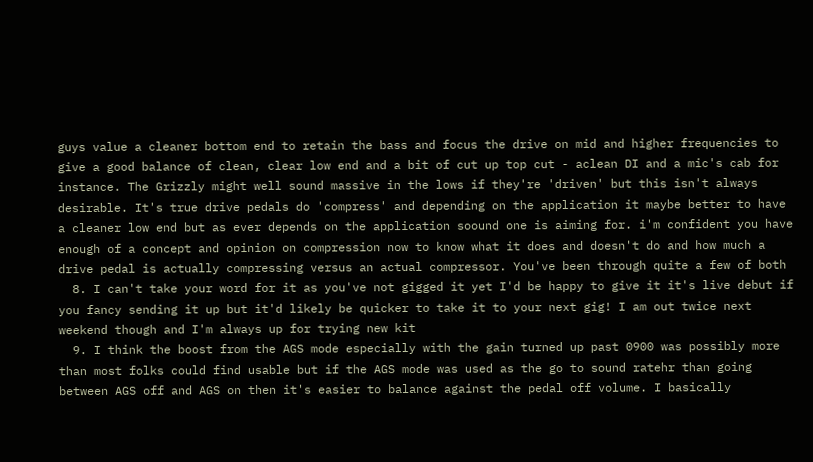guys value a cleaner bottom end to retain the bass and focus the drive on mid and higher frequencies to give a good balance of clean, clear low end and a bit of cut up top cut - aclean DI and a mic's cab for instance. The Grizzly might well sound massive in the lows if they're 'driven' but this isn't always desirable. It's true drive pedals do 'compress' and depending on the application it maybe better to have a cleaner low end but as ever depends on the application soound one is aiming for. i'm confident you have enough of a concept and opinion on compression now to know what it does and doesn't do and how much a drive pedal is actually compressing versus an actual compressor. You've been through quite a few of both
  8. I can't take your word for it as you've not gigged it yet I'd be happy to give it it's live debut if you fancy sending it up but it'd likely be quicker to take it to your next gig! I am out twice next weekend though and I'm always up for trying new kit
  9. I think the boost from the AGS mode especially with the gain turned up past 0900 was possibly more than most folks could find usable but if the AGS mode was used as the go to sound ratehr than going between AGS off and AGS on then it's easier to balance against the pedal off volume. I basically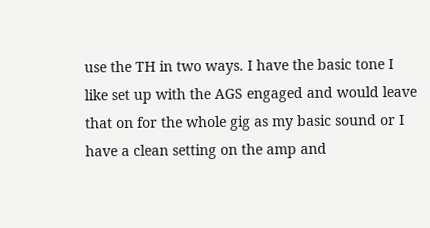use the TH in two ways. I have the basic tone I like set up with the AGS engaged and would leave that on for the whole gig as my basic sound or I have a clean setting on the amp and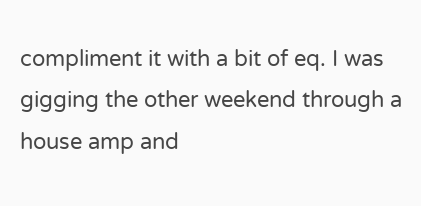compliment it with a bit of eq. I was gigging the other weekend through a house amp and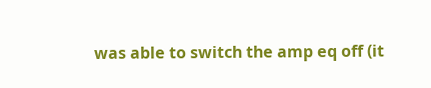was able to switch the amp eq off (it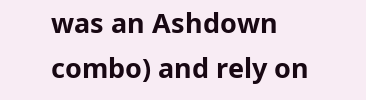was an Ashdown combo) and rely on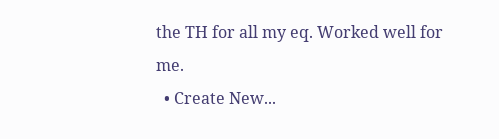the TH for all my eq. Worked well for me.
  • Create New...